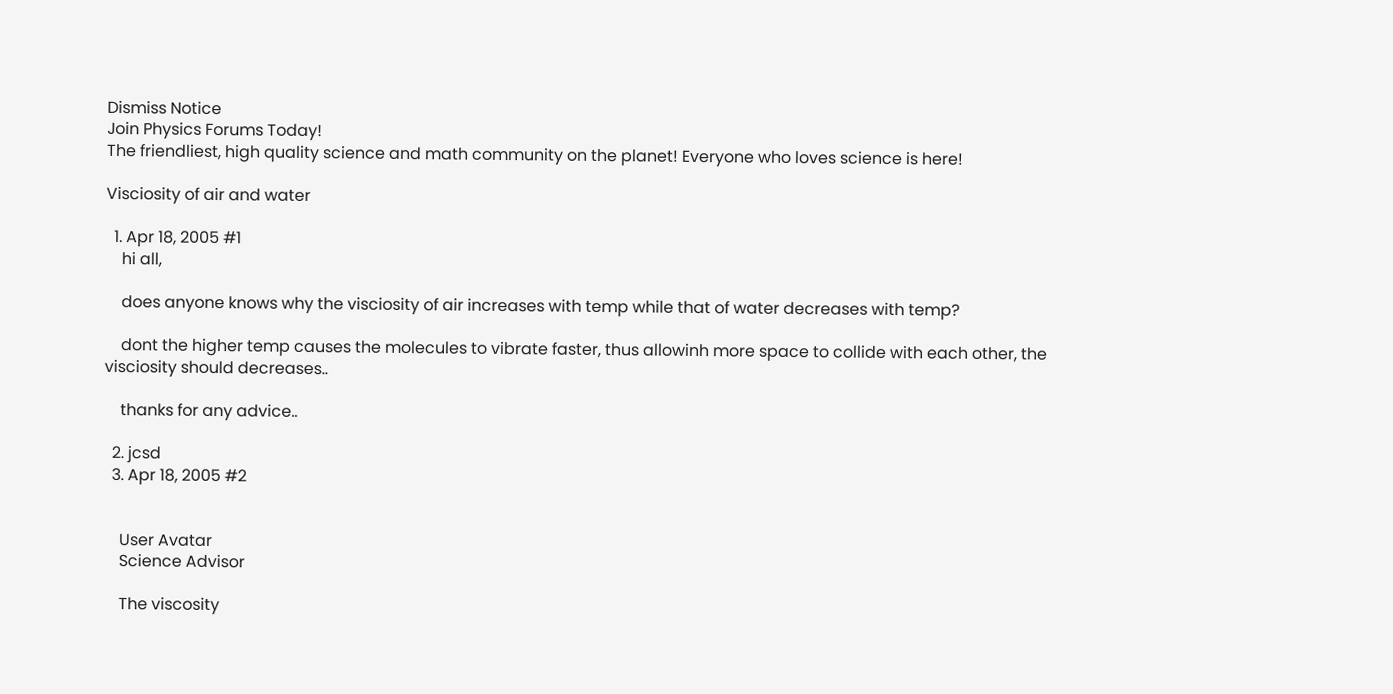Dismiss Notice
Join Physics Forums Today!
The friendliest, high quality science and math community on the planet! Everyone who loves science is here!

Visciosity of air and water

  1. Apr 18, 2005 #1
    hi all,

    does anyone knows why the visciosity of air increases with temp while that of water decreases with temp?

    dont the higher temp causes the molecules to vibrate faster, thus allowinh more space to collide with each other, the visciosity should decreases..

    thanks for any advice..

  2. jcsd
  3. Apr 18, 2005 #2


    User Avatar
    Science Advisor

    The viscosity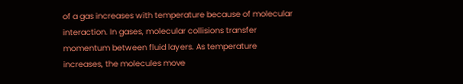of a gas increases with temperature because of molecular interaction. In gases, molecular collisions transfer momentum between fluid layers. As temperature increases, the molecules move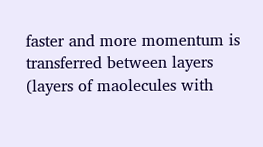faster and more momentum is transferred between layers (layers of maolecules with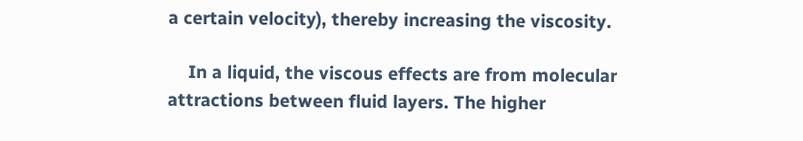a certain velocity), thereby increasing the viscosity.

    In a liquid, the viscous effects are from molecular attractions between fluid layers. The higher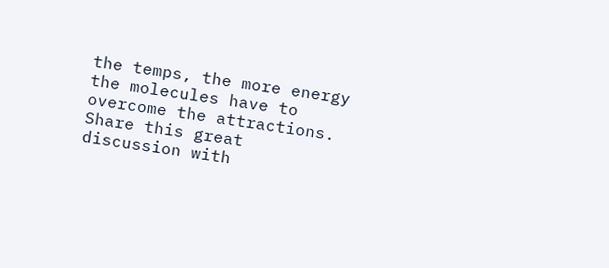the temps, the more energy the molecules have to overcome the attractions.
Share this great discussion with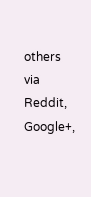others via Reddit, Google+,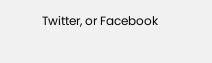Twitter, or Facebook